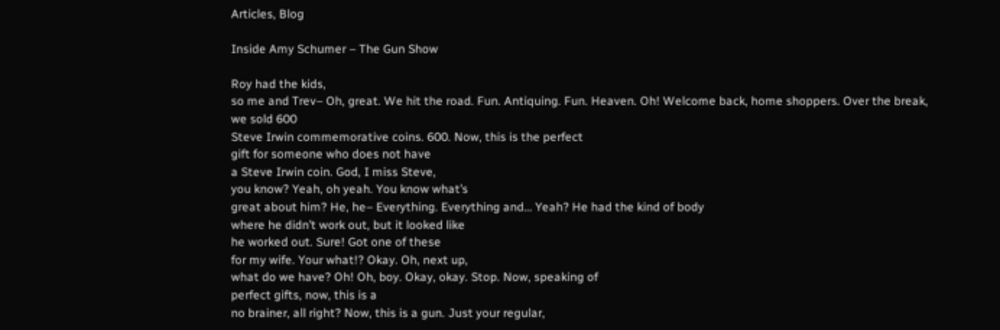Articles, Blog

Inside Amy Schumer – The Gun Show

Roy had the kids,
so me and Trev– Oh, great. We hit the road. Fun. Antiquing. Fun. Heaven. Oh! Welcome back, home shoppers. Over the break, we sold 600
Steve Irwin commemorative coins. 600. Now, this is the perfect
gift for someone who does not have
a Steve Irwin coin. God, I miss Steve,
you know? Yeah, oh yeah. You know what’s
great about him? He, he– Everything. Everything and… Yeah? He had the kind of body
where he didn’t work out, but it looked like
he worked out. Sure! Got one of these
for my wife. Your what!? Okay. Oh, next up,
what do we have? Oh! Oh, boy. Okay, okay. Stop. Now, speaking of
perfect gifts, now, this is a
no brainer, all right? Now, this is a gun. Just your regular,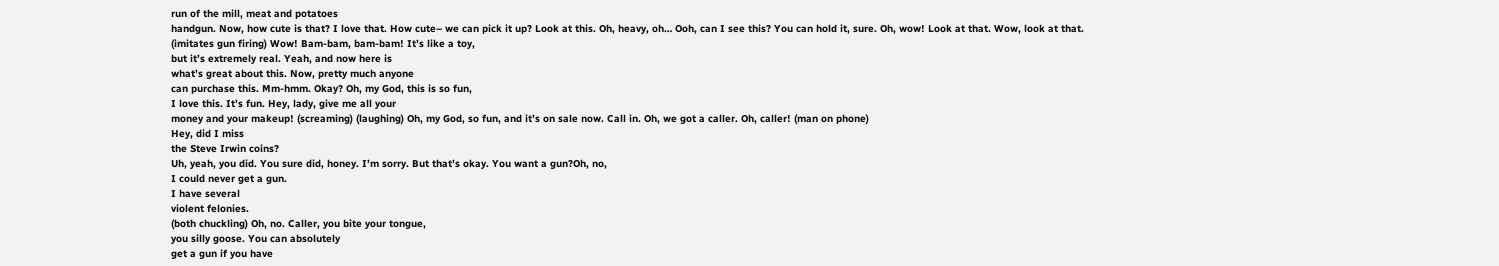run of the mill, meat and potatoes
handgun. Now, how cute is that? I love that. How cute– we can pick it up? Look at this. Oh, heavy, oh… Ooh, can I see this? You can hold it, sure. Oh, wow! Look at that. Wow, look at that.
(imitates gun firing) Wow! Bam-bam, bam-bam! It’s like a toy,
but it’s extremely real. Yeah, and now here is
what’s great about this. Now, pretty much anyone
can purchase this. Mm-hmm. Okay? Oh, my God, this is so fun,
I love this. It’s fun. Hey, lady, give me all your
money and your makeup! (screaming) (laughing) Oh, my God, so fun, and it’s on sale now. Call in. Oh, we got a caller. Oh, caller! (man on phone)
Hey, did I miss
the Steve Irwin coins?
Uh, yeah, you did. You sure did, honey. I’m sorry. But that’s okay. You want a gun?Oh, no,
I could never get a gun.
I have several
violent felonies.
(both chuckling) Oh, no. Caller, you bite your tongue,
you silly goose. You can absolutely
get a gun if you have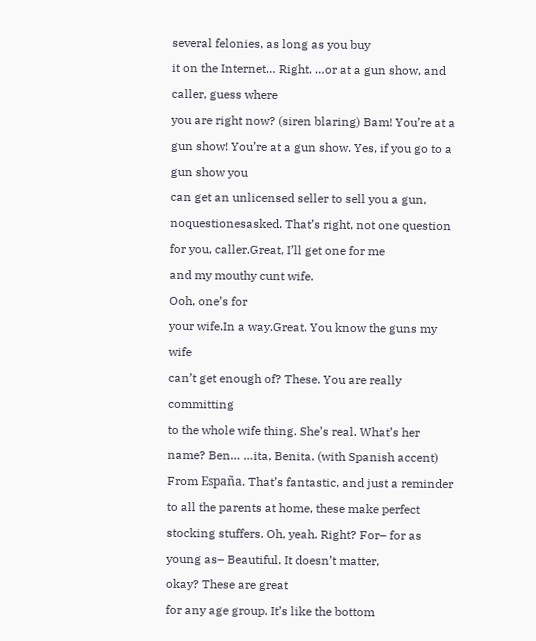several felonies, as long as you buy
it on the Internet… Right. …or at a gun show, and caller, guess where
you are right now? (siren blaring) Bam! You’re at a gun show! You’re at a gun show. Yes, if you go to a gun show you
can get an unlicensed seller to sell you a gun,
noquestionesasked. That’s right, not one question
for you, caller.Great, I’ll get one for me
and my mouthy cunt wife.
Ooh, one’s for
your wife.In a way.Great. You know the guns my wife
can’t get enough of? These. You are really committing
to the whole wife thing. She’s real. What’s her name? Ben… …ita, Benita. (with Spanish accent)
From España. That’s fantastic, and just a reminder
to all the parents at home, these make perfect
stocking stuffers. Oh, yeah. Right? For– for as young as– Beautiful. It doesn’t matter,
okay? These are great
for any age group. It’s like the bottom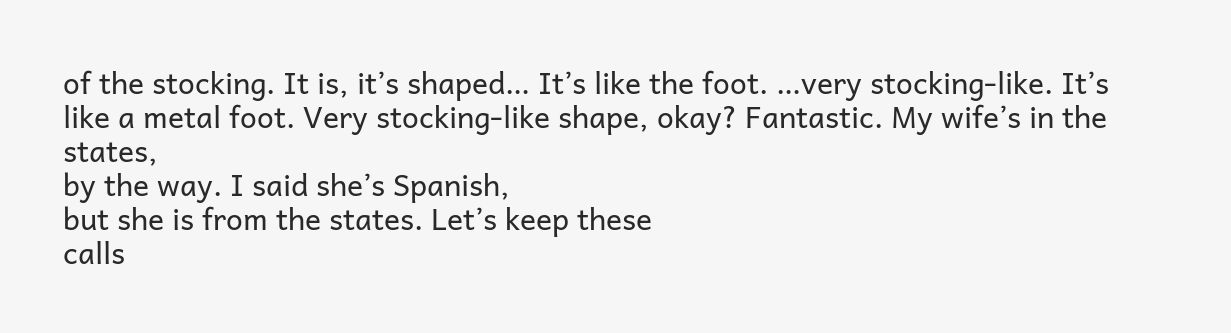of the stocking. It is, it’s shaped… It’s like the foot. …very stocking-like. It’s like a metal foot. Very stocking-like shape, okay? Fantastic. My wife’s in the states,
by the way. I said she’s Spanish,
but she is from the states. Let’s keep these
calls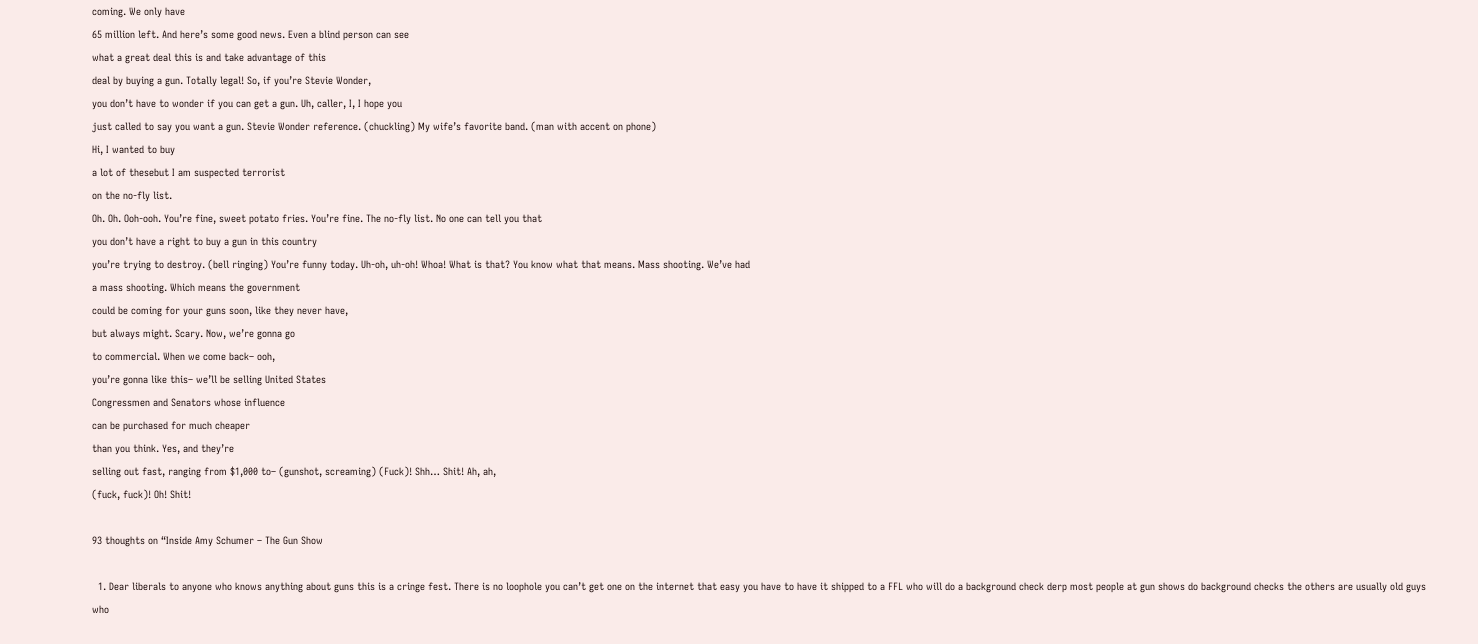coming. We only have
65 million left. And here’s some good news. Even a blind person can see
what a great deal this is and take advantage of this
deal by buying a gun. Totally legal! So, if you’re Stevie Wonder,
you don’t have to wonder if you can get a gun. Uh, caller, I, I hope you
just called to say you want a gun. Stevie Wonder reference. (chuckling) My wife’s favorite band. (man with accent on phone)
Hi, I wanted to buy
a lot of thesebut I am suspected terrorist
on the no-fly list.
Oh. Oh. Ooh-ooh. You’re fine, sweet potato fries. You’re fine. The no-fly list. No one can tell you that
you don’t have a right to buy a gun in this country
you’re trying to destroy. (bell ringing) You’re funny today. Uh-oh, uh-oh! Whoa! What is that? You know what that means. Mass shooting. We’ve had
a mass shooting. Which means the government
could be coming for your guns soon, like they never have,
but always might. Scary. Now, we’re gonna go
to commercial. When we come back– ooh,
you’re gonna like this– we’ll be selling United States
Congressmen and Senators whose influence
can be purchased for much cheaper
than you think. Yes, and they’re
selling out fast, ranging from $1,000 to– (gunshot, screaming) (Fuck)! Shh… Shit! Ah, ah,
(fuck, fuck)! Oh! Shit!

93 thoughts on “Inside Amy Schumer – The Gun Show

  1. Dear liberals to anyone who knows anything about guns this is a cringe fest. There is no loophole you can’t get one on the internet that easy you have to have it shipped to a FFL who will do a background check derp most people at gun shows do background checks the others are usually old guys who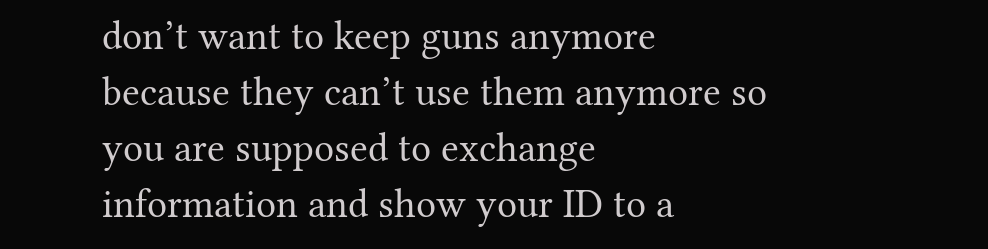don’t want to keep guns anymore because they can’t use them anymore so you are supposed to exchange information and show your ID to a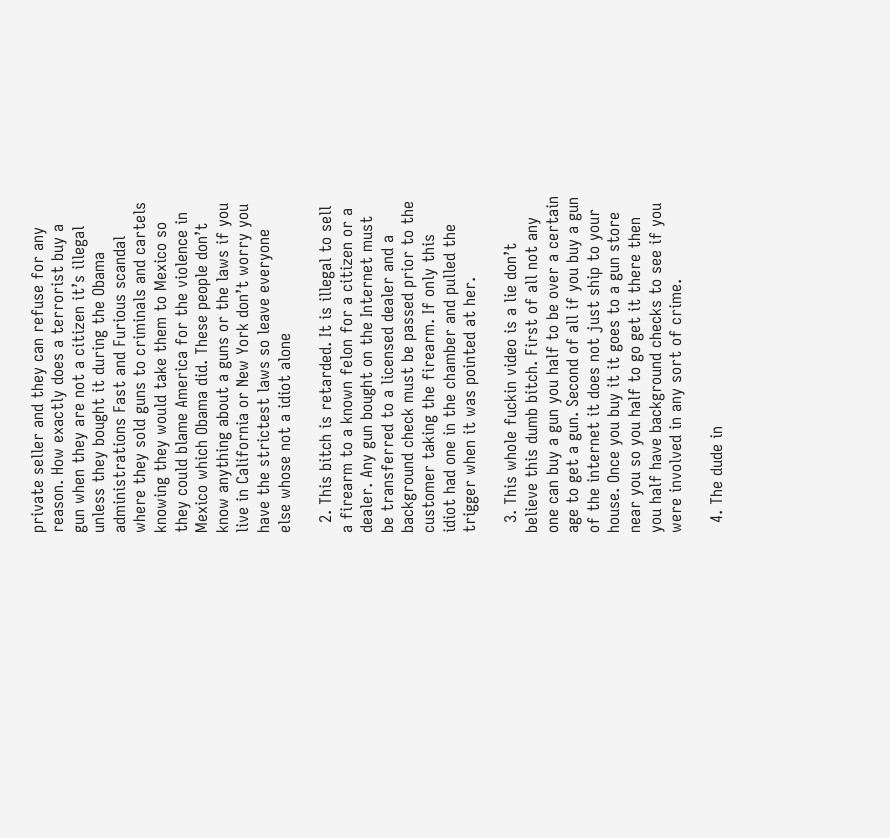private seller and they can refuse for any reason. How exactly does a terrorist buy a gun when they are not a citizen it’s illegal unless they bought it during the Obama administrations Fast and Furious scandal where they sold guns to criminals and cartels knowing they would take them to Mexico so they could blame America for the violence in Mexico which Obama did. These people don’t know anything about a guns or the laws if you live in California or New York don’t worry you have the strictest laws so leave everyone else whose not a idiot alone

  2. This bitch is retarded. It is illegal to sell a firearm to a known felon for a citizen or a dealer. Any gun bought on the Internet must be transferred to a licensed dealer and a background check must be passed prior to the customer taking the firearm. If only this idiot had one in the chamber and pulled the trigger when it was pointed at her.

  3. This whole fuckin video is a lie don’t believe this dumb bitch. First of all not any one can buy a gun you half to be over a certain age to get a gun. Second of all if you buy a gun of the internet it does not just ship to your house. Once you buy it it goes to a gun store near you so you half to go get it there then you half have background checks to see if you were involved in any sort of crime.

  4. The dude in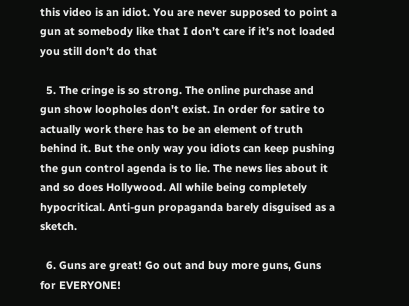this video is an idiot. You are never supposed to point a gun at somebody like that I don’t care if it’s not loaded you still don’t do that

  5. The cringe is so strong. The online purchase and gun show loopholes don't exist. In order for satire to actually work there has to be an element of truth behind it. But the only way you idiots can keep pushing the gun control agenda is to lie. The news lies about it and so does Hollywood. All while being completely hypocritical. Anti-gun propaganda barely disguised as a sketch.

  6. Guns are great! Go out and buy more guns, Guns for EVERYONE!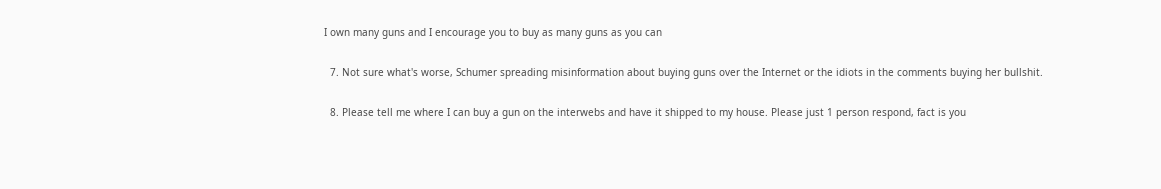I own many guns and I encourage you to buy as many guns as you can

  7. Not sure what's worse, Schumer spreading misinformation about buying guns over the Internet or the idiots in the comments buying her bullshit.

  8. Please tell me where I can buy a gun on the interwebs and have it shipped to my house. Please just 1 person respond, fact is you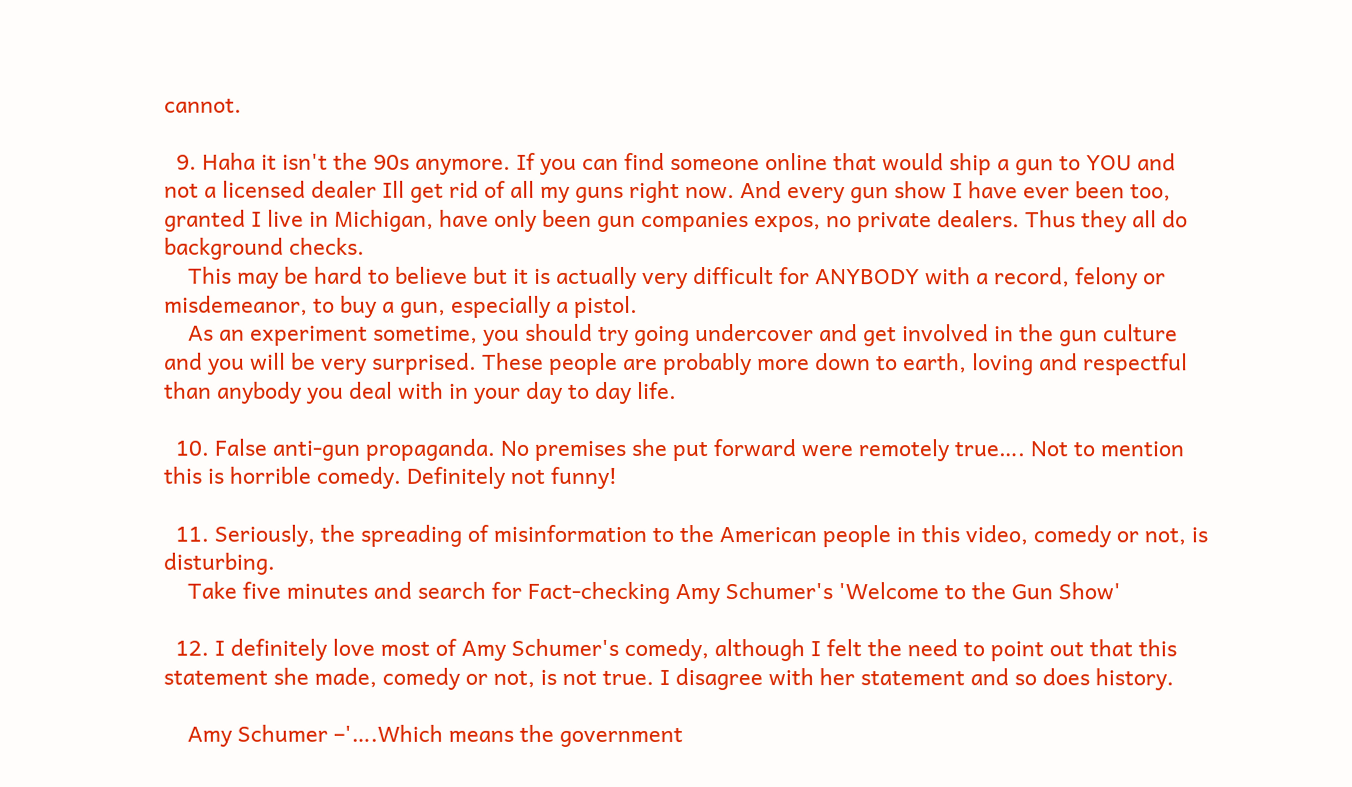cannot.

  9. Haha it isn't the 90s anymore. If you can find someone online that would ship a gun to YOU and not a licensed dealer Ill get rid of all my guns right now. And every gun show I have ever been too, granted I live in Michigan, have only been gun companies expos, no private dealers. Thus they all do background checks.
    This may be hard to believe but it is actually very difficult for ANYBODY with a record, felony or misdemeanor, to buy a gun, especially a pistol.
    As an experiment sometime, you should try going undercover and get involved in the gun culture and you will be very surprised. These people are probably more down to earth, loving and respectful than anybody you deal with in your day to day life.

  10. False anti-gun propaganda. No premises she put forward were remotely true…. Not to mention this is horrible comedy. Definitely not funny!

  11. Seriously, the spreading of misinformation to the American people in this video, comedy or not, is disturbing.
    Take five minutes and search for Fact-checking Amy Schumer's 'Welcome to the Gun Show'

  12. I definitely love most of Amy Schumer's comedy, although I felt the need to point out that this statement she made, comedy or not, is not true. I disagree with her statement and so does history.

    Amy Schumer –'….Which means the government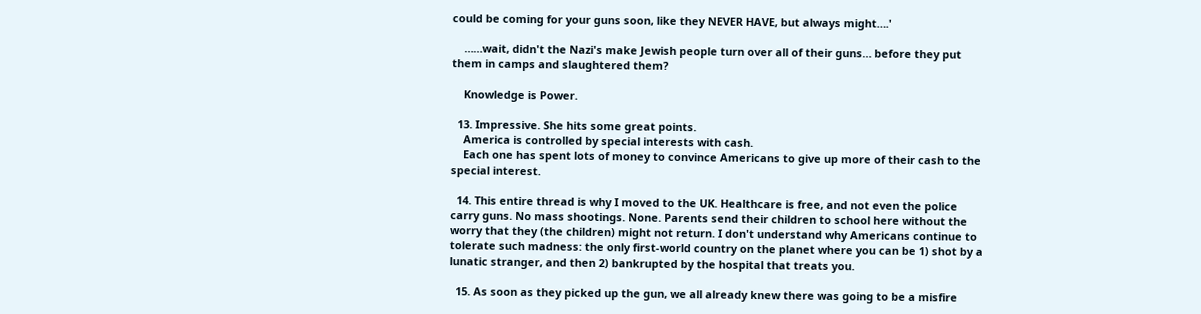could be coming for your guns soon, like they NEVER HAVE, but always might….'

    ……wait, didn't the Nazi's make Jewish people turn over all of their guns… before they put them in camps and slaughtered them?

    Knowledge is Power.

  13. Impressive. She hits some great points.
    America is controlled by special interests with cash.
    Each one has spent lots of money to convince Americans to give up more of their cash to the special interest.

  14. This entire thread is why I moved to the UK. Healthcare is free, and not even the police carry guns. No mass shootings. None. Parents send their children to school here without the worry that they (the children) might not return. I don't understand why Americans continue to tolerate such madness: the only first-world country on the planet where you can be 1) shot by a lunatic stranger, and then 2) bankrupted by the hospital that treats you.

  15. As soon as they picked up the gun, we all already knew there was going to be a misfire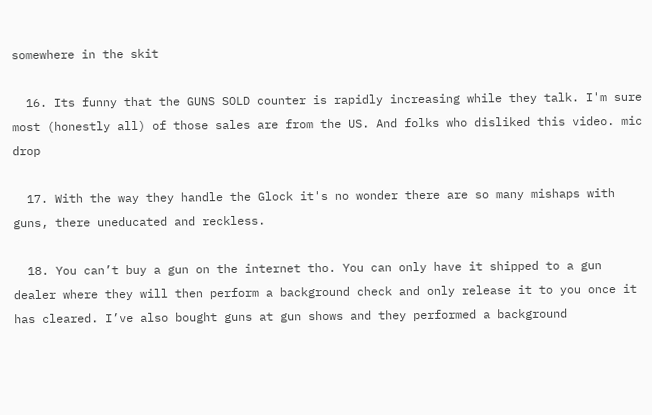somewhere in the skit

  16. Its funny that the GUNS SOLD counter is rapidly increasing while they talk. I'm sure most (honestly all) of those sales are from the US. And folks who disliked this video. mic drop

  17. With the way they handle the Glock it's no wonder there are so many mishaps with guns, there uneducated and reckless.

  18. You can’t buy a gun on the internet tho. You can only have it shipped to a gun dealer where they will then perform a background check and only release it to you once it has cleared. I’ve also bought guns at gun shows and they performed a background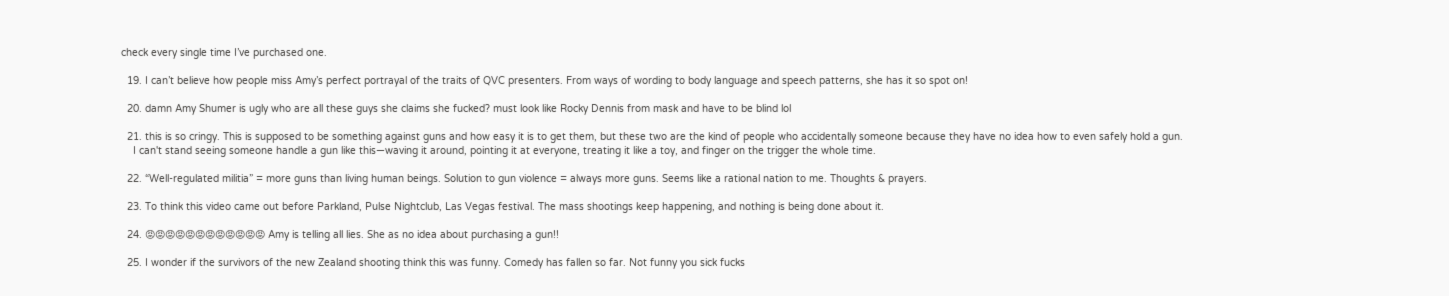check every single time I’ve purchased one.

  19. I can’t believe how people miss Amy’s perfect portrayal of the traits of QVC presenters. From ways of wording to body language and speech patterns, she has it so spot on!

  20. damn Amy Shumer is ugly who are all these guys she claims she fucked? must look like Rocky Dennis from mask and have to be blind lol

  21. this is so cringy. This is supposed to be something against guns and how easy it is to get them, but these two are the kind of people who accidentally someone because they have no idea how to even safely hold a gun.
    I can't stand seeing someone handle a gun like this—waving it around, pointing it at everyone, treating it like a toy, and finger on the trigger the whole time.

  22. “Well-regulated militia” = more guns than living human beings. Solution to gun violence = always more guns. Seems like a rational nation to me. Thoughts & prayers.

  23. To think this video came out before Parkland, Pulse Nightclub, Las Vegas festival. The mass shootings keep happening, and nothing is being done about it.

  24. 😡😡😡😡😡😡😡😡😡😡😡😡 Amy is telling all lies. She as no idea about purchasing a gun!!

  25. I wonder if the survivors of the new Zealand shooting think this was funny. Comedy has fallen so far. Not funny you sick fucks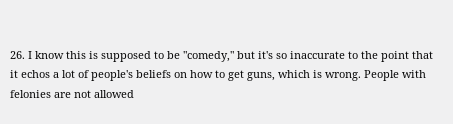26. I know this is supposed to be "comedy," but it's so inaccurate to the point that it echos a lot of people's beliefs on how to get guns, which is wrong. People with felonies are not allowed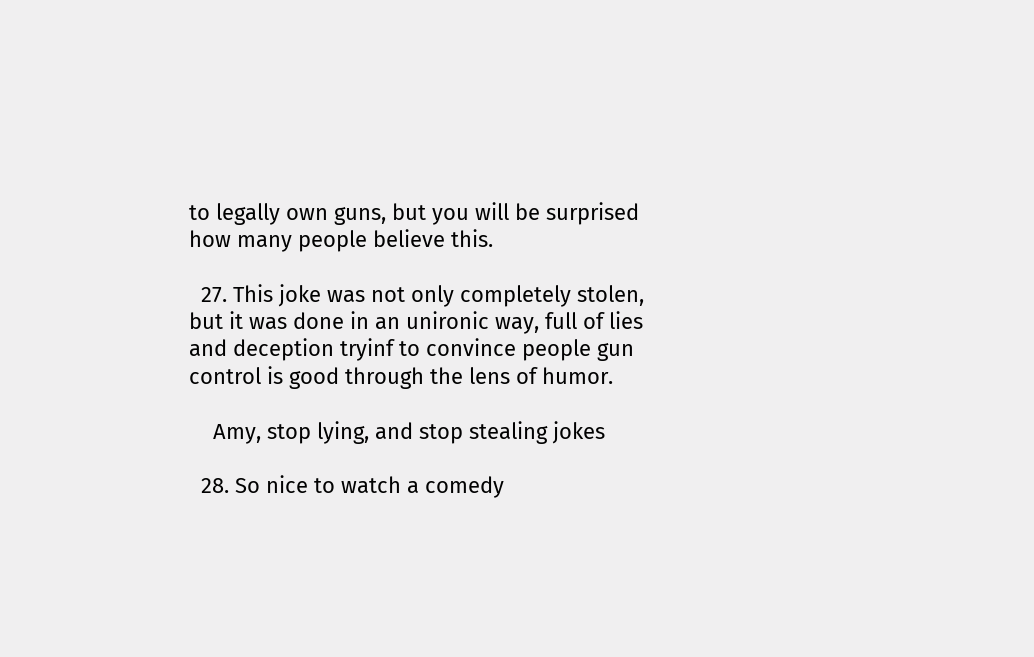to legally own guns, but you will be surprised how many people believe this.

  27. This joke was not only completely stolen, but it was done in an unironic way, full of lies and deception tryinf to convince people gun control is good through the lens of humor.

    Amy, stop lying, and stop stealing jokes

  28. So nice to watch a comedy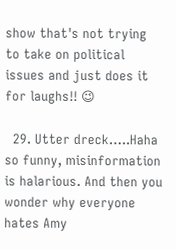show that's not trying to take on political issues and just does it for laughs!! 😉

  29. Utter dreck…..Haha so funny, misinformation is halarious. And then you wonder why everyone hates Amy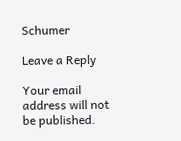Schumer

Leave a Reply

Your email address will not be published.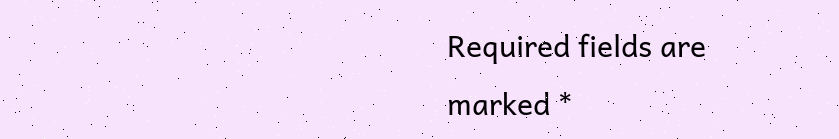Required fields are marked *